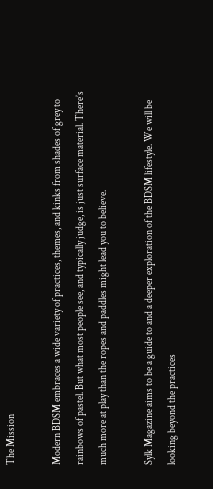The Mission

Modern BDSM embraces a wide variety of practices, themes, and kinks from shades of grey to rainbows of pastel. But what most people see, and typically judge, is just surface material. There’s much more at play than the ropes and paddles might lead you to believe.

Sylk Magazine aims to be a guide to and a deeper exploration of the BDSM lifestyle. We will be looking beyond the practices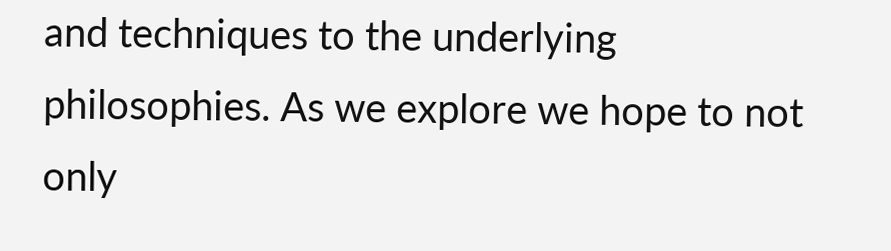and techniques to the underlying philosophies. As we explore we hope to not only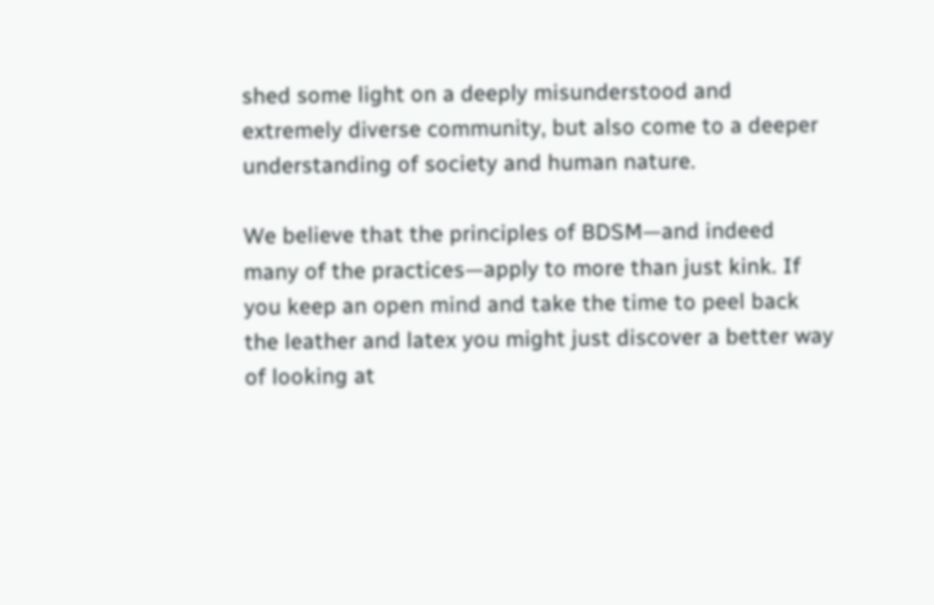shed some light on a deeply misunderstood and extremely diverse community, but also come to a deeper understanding of society and human nature.

We believe that the principles of BDSM—and indeed many of the practices—apply to more than just kink. If you keep an open mind and take the time to peel back the leather and latex you might just discover a better way of looking at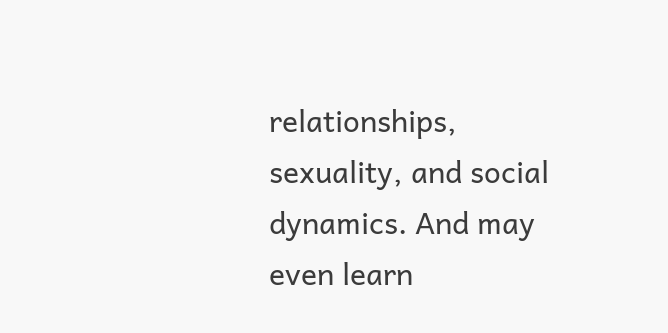relationships, sexuality, and social dynamics. And may even learn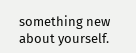something new about yourself.